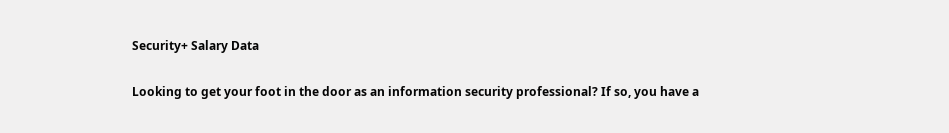Security+ Salary Data

Looking to get your foot in the door as an information security professional? If so, you have a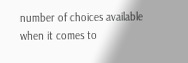number of choices available when it comes to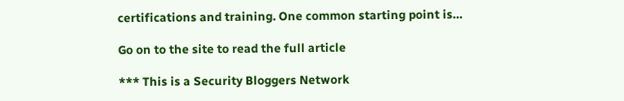certifications and training. One common starting point is…

Go on to the site to read the full article

*** This is a Security Bloggers Network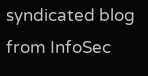syndicated blog from InfoSec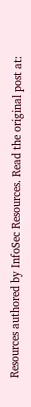Resources authored by InfoSec Resources. Read the original post at: